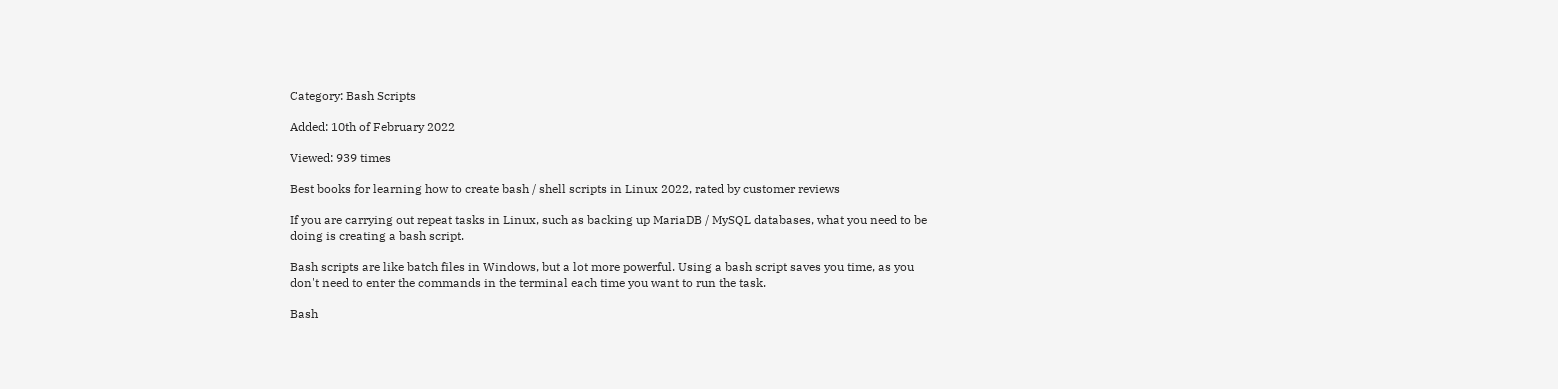Category: Bash Scripts

Added: 10th of February 2022

Viewed: 939 times

Best books for learning how to create bash / shell scripts in Linux 2022, rated by customer reviews

If you are carrying out repeat tasks in Linux, such as backing up MariaDB / MySQL databases, what you need to be doing is creating a bash script.

Bash scripts are like batch files in Windows, but a lot more powerful. Using a bash script saves you time, as you don't need to enter the commands in the terminal each time you want to run the task.

Bash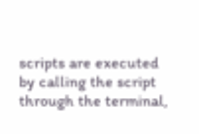scripts are executed by calling the script through the terminal,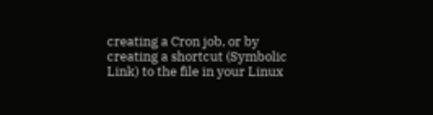creating a Cron job, or by creating a shortcut (Symbolic Link) to the file in your Linux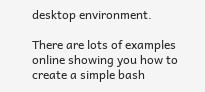desktop environment.

There are lots of examples online showing you how to create a simple bash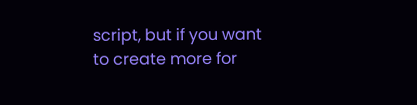script, but if you want to create more for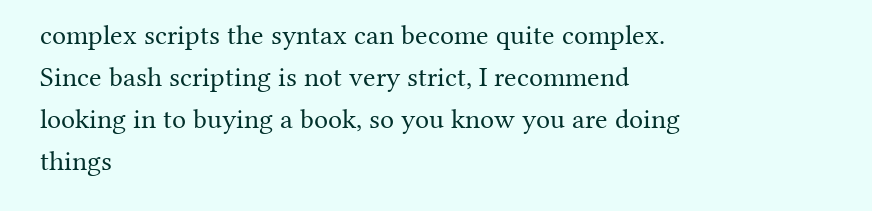complex scripts the syntax can become quite complex. Since bash scripting is not very strict, I recommend looking in to buying a book, so you know you are doing things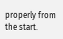properly from the start.